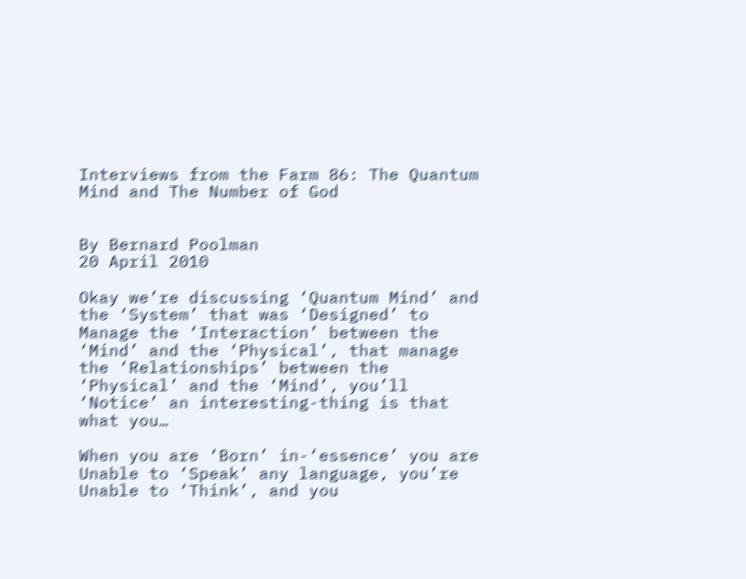Interviews from the Farm 86: The Quantum Mind and The Number of God


By Bernard Poolman
20 April 2010

Okay we’re discussing ‘Quantum Mind’ and the ‘System’ that was ‘Designed’ to Manage the ‘Interaction’ between the ‘Mind’ and the ‘Physical’, that manage the ‘Relationships’ between the ‘Physical’ and the ‘Mind’, you’ll ‘Notice’ an interesting-thing is that what you…

When you are ‘Born’ in-‘essence’ you are Unable to ‘Speak’ any language, you’re Unable to ‘Think’, and you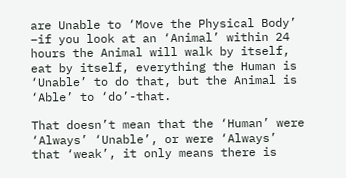are Unable to ‘Move the Physical Body’ –if you look at an ‘Animal’ within 24 hours the Animal will walk by itself, eat by itself, everything the Human is ‘Unable’ to do that, but the Animal is ‘Able’ to ‘do’-that.

That doesn’t mean that the ‘Human’ were ‘Always’ ‘Unable’, or were ‘Always’ that ‘weak’, it only means there is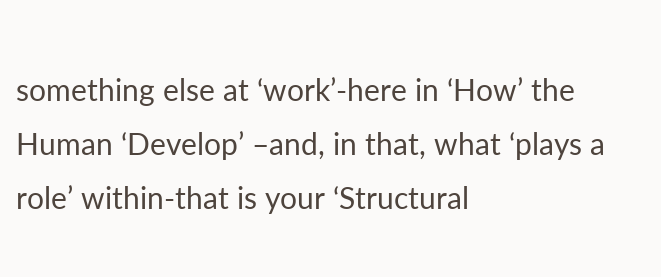something else at ‘work’-here in ‘How’ the Human ‘Develop’ –and, in that, what ‘plays a role’ within-that is your ‘Structural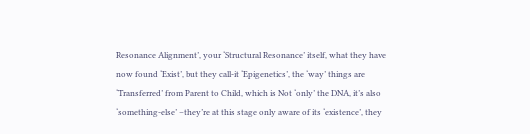Resonance Alignment’, your ‘Structural Resonance’ itself, what they have now found ‘Exist’, but they call-it ‘Epigenetics’, the ‘way’ things are ‘Transferred’ from Parent to Child, which is Not ‘only’ the DNA, it’s also ‘something-else’ –they’re at this stage only aware of its ‘existence’, they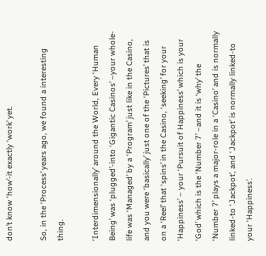don’t know ‘how’-it exactly ‘work’ yet.

So, in the ‘Process’ years ago, we found a interesting thing.

‘Interdimensionally’ around the World, Every ‘Human Being’ was ‘plugged’-into ‘Gigantic Casinos’ –your whole-life was ‘Managed’ by a ‘Program’ just like in the Casino, and you were ‘basically’ just one of the ‘Pictures’ that is on a ‘Reel’ that ‘spins’ in the Casino, ‘seeking’ for your ‘Happiness’ – your ‘Pursuit of Happiness’ which is your ‘God’ which is the ‘Number 7’ –and it is ‘why’ the ‘Number 7’ plays a major-role in a ‘Casino’ and is normally linked-to ‘Jackpot’, and ‘Jackpot’ is normally linked-to your ‘Happiness’.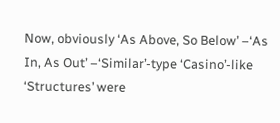Now, obviously ‘As Above, So Below’ –‘As In, As Out’ –‘Similar’-type ‘Casino’-like ‘Structures’ were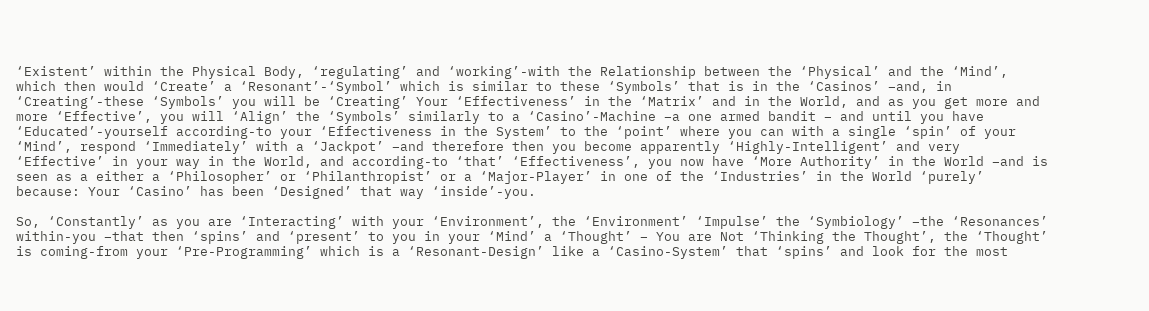‘Existent’ within the Physical Body, ‘regulating’ and ‘working’-with the Relationship between the ‘Physical’ and the ‘Mind’, which then would ‘Create’ a ‘Resonant’-‘Symbol’ which is similar to these ‘Symbols’ that is in the ‘Casinos’ –and, in ‘Creating’-these ‘Symbols’ you will be ‘Creating’ Your ‘Effectiveness’ in the ‘Matrix’ and in the World, and as you get more and more ‘Effective’, you will ‘Align’ the ‘Symbols’ similarly to a ‘Casino’-Machine –a one armed bandit – and until you have ‘Educated’-yourself according-to your ‘Effectiveness in the System’ to the ‘point’ where you can with a single ‘spin’ of your ‘Mind’, respond ‘Immediately’ with a ‘Jackpot’ –and therefore then you become apparently ‘Highly-Intelligent’ and very ‘Effective’ in your way in the World, and according-to ‘that’ ‘Effectiveness’, you now have ‘More Authority’ in the World –and is seen as a either a ‘Philosopher’ or ‘Philanthropist’ or a ‘Major-Player’ in one of the ‘Industries’ in the World ‘purely’ because: Your ‘Casino’ has been ‘Designed’ that way ‘inside’-you.

So, ‘Constantly’ as you are ‘Interacting’ with your ‘Environment’, the ‘Environment’ ‘Impulse’ the ‘Symbiology’ –the ‘Resonances’ within-you –that then ‘spins’ and ‘present’ to you in your ‘Mind’ a ‘Thought’ – You are Not ‘Thinking the Thought’, the ‘Thought’ is coming-from your ‘Pre-Programming’ which is a ‘Resonant-Design’ like a ‘Casino-System’ that ‘spins’ and look for the most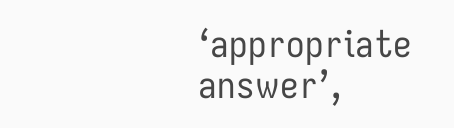‘appropriate answer’,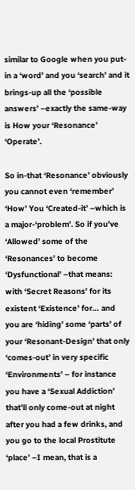similar to Google when you put-in a ‘word’ and you ‘search’ and it brings-up all the ‘possible answers’ –exactly the same-way is How your ‘Resonance’ ‘Operate’.

So in-that ‘Resonance’ obviously you cannot even ‘remember’ ‘How’ You ‘Created-it’ –which is a major-‘problem’. So if you’ve ‘Allowed’ some of the ‘Resonances’ to become ‘Dysfunctional’ –that means: with ‘Secret Reasons’ for its existent ‘Existence’ for… and you are ‘hiding’ some ‘parts’ of your ‘Resonant-Design’ that only ‘comes-out’ in very specific ‘Environments’ – for instance you have a ‘Sexual Addiction’ that’ll only come-out at night after you had a few drinks, and you go to the local Prostitute ‘place’ –I mean, that is a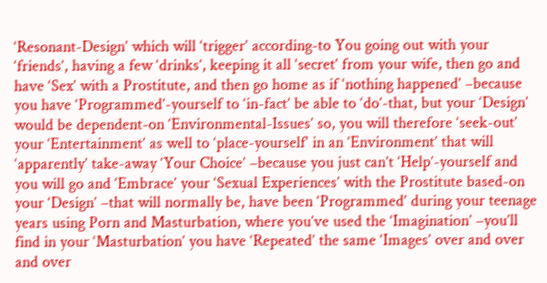‘Resonant-Design’ which will ‘trigger’ according-to You going out with your ‘friends’, having a few ‘drinks’, keeping it all ‘secret’ from your wife, then go and have ‘Sex’ with a Prostitute, and then go home as if ‘nothing happened’ –because you have ‘Programmed’-yourself to ‘in-fact’ be able to ‘do’-that, but your ‘Design’ would be dependent-on ‘Environmental-Issues’ so, you will therefore ‘seek-out’ your ‘Entertainment’ as well to ‘place-yourself’ in an ‘Environment’ that will ‘apparently’ take-away ‘Your Choice’ –because you just can’t ‘Help’-yourself and you will go and ‘Embrace’ your ‘Sexual Experiences’ with the Prostitute based-on your ‘Design’ –that will normally be, have been ‘Programmed’ during your teenage years using Porn and Masturbation, where you’ve used the ‘Imagination’ –you’ll find in your ‘Masturbation’ you have ‘Repeated’ the same ‘Images’ over and over and over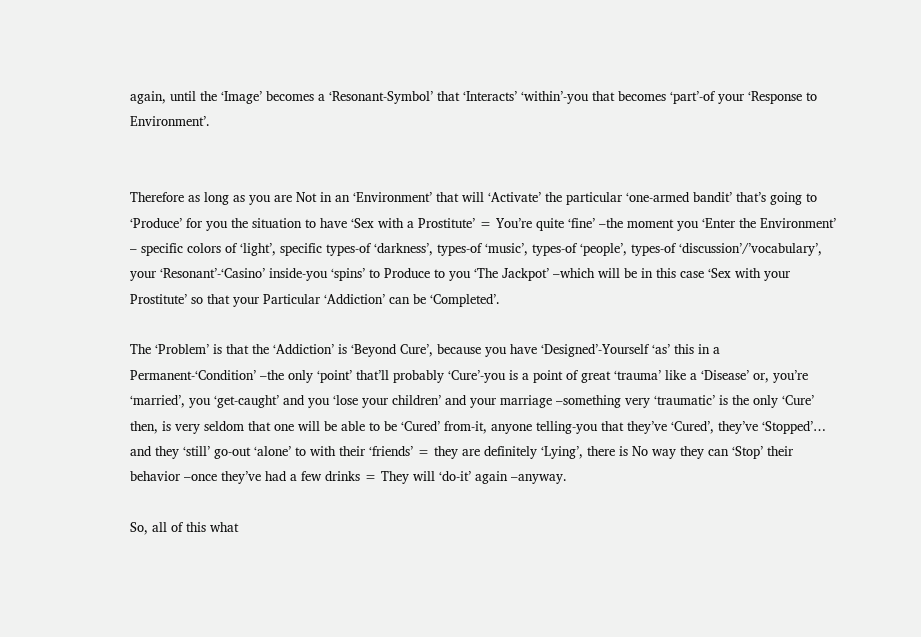again, until the ‘Image’ becomes a ‘Resonant-Symbol’ that ‘Interacts’ ‘within’-you that becomes ‘part’-of your ‘Response to Environment’.


Therefore as long as you are Not in an ‘Environment’ that will ‘Activate’ the particular ‘one-armed bandit’ that’s going to ‘Produce’ for you the situation to have ‘Sex with a Prostitute’ = You’re quite ‘fine’ –the moment you ‘Enter the Environment’ – specific colors of ‘light’, specific types-of ‘darkness’, types-of ‘music’, types-of ‘people’, types-of ‘discussion’/’vocabulary’, your ‘Resonant’-‘Casino’ inside-you ‘spins’ to Produce to you ‘The Jackpot’ –which will be in this case ‘Sex with your Prostitute’ so that your Particular ‘Addiction’ can be ‘Completed’.

The ‘Problem’ is that the ‘Addiction’ is ‘Beyond Cure’, because you have ‘Designed’-Yourself ‘as’ this in a Permanent-‘Condition’ –the only ‘point’ that’ll probably ‘Cure’-you is a point of great ‘trauma’ like a ‘Disease’ or, you’re ‘married’, you ‘get-caught’ and you ‘lose your children’ and your marriage –something very ‘traumatic’ is the only ‘Cure’ then, is very seldom that one will be able to be ‘Cured’ from-it, anyone telling-you that they’ve ‘Cured’, they’ve ‘Stopped’… and they ‘still’ go-out ‘alone’ to with their ‘friends’ = they are definitely ‘Lying’, there is No way they can ‘Stop’ their behavior –once they’ve had a few drinks = They will ‘do-it’ again –anyway.

So, all of this what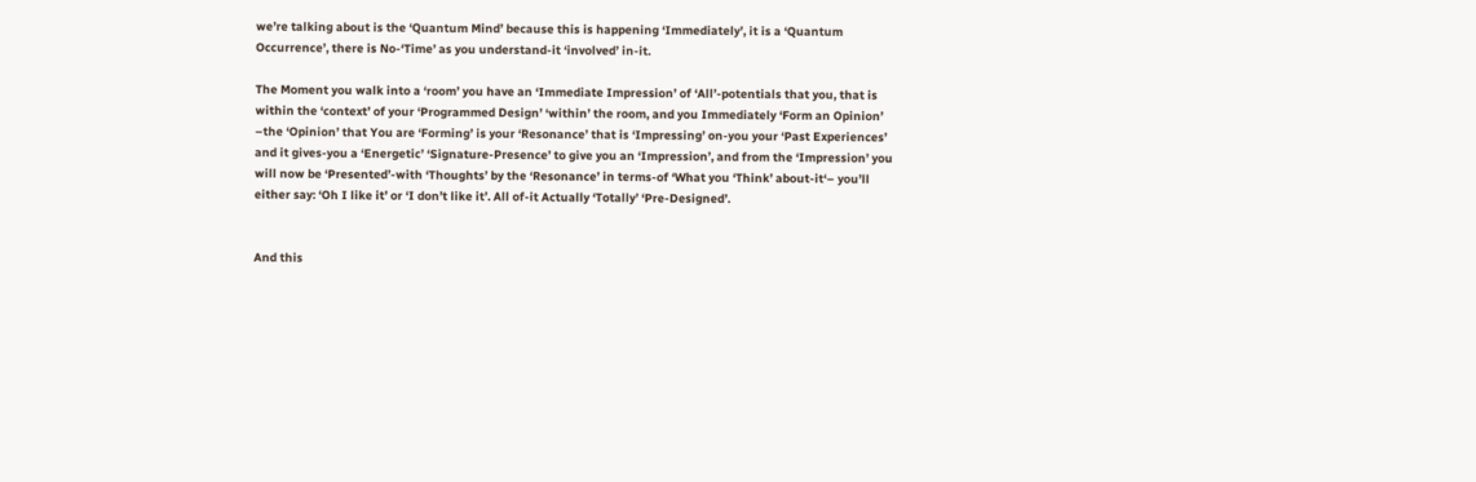we’re talking about is the ‘Quantum Mind’ because this is happening ‘Immediately’, it is a ‘Quantum Occurrence’, there is No-‘Time’ as you understand-it ‘involved’ in-it.

The Moment you walk into a ‘room’ you have an ‘Immediate Impression’ of ‘All’-potentials that you, that is within the ‘context’ of your ‘Programmed Design’ ‘within’ the room, and you Immediately ‘Form an Opinion’ –the ‘Opinion’ that You are ‘Forming’ is your ‘Resonance’ that is ‘Impressing’ on-you your ‘Past Experiences’ and it gives-you a ‘Energetic’ ‘Signature-Presence’ to give you an ‘Impression’, and from the ‘Impression’ you will now be ‘Presented’-with ‘Thoughts’ by the ‘Resonance’ in terms-of ‘What you ‘Think’ about-it‘– you’ll either say: ‘Oh I like it’ or ‘I don’t like it’. All of-it Actually ‘Totally’ ‘Pre-Designed’.


And this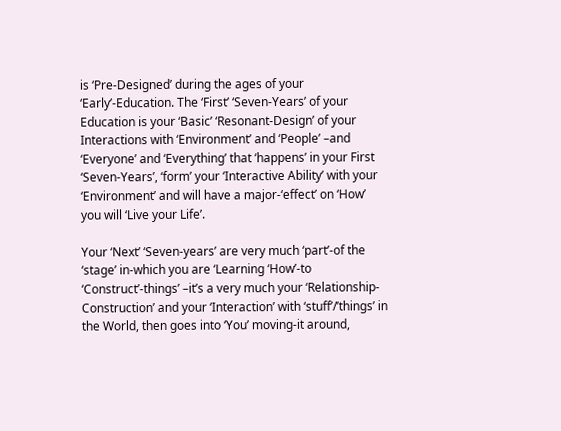is ‘Pre-Designed’ during the ages of your ‘Early’-Education. The ‘First’ ‘Seven-Years’ of your Education is your ‘Basic’ ‘Resonant-Design’ of your Interactions with ‘Environment’ and ‘People’ –and ‘Everyone’ and ‘Everything’ that ‘happens’ in your First ‘Seven-Years’, ‘form’ your ‘Interactive Ability’ with your ‘Environment’ and will have a major-‘effect’ on ‘How’ you will ‘Live your Life’.

Your ‘Next’ ‘Seven-years’ are very much ‘part’-of the ‘stage’ in-which you are ‘Learning ‘How’-to ‘Construct’-things’ –it’s a very much your ‘Relationship-Construction’ and your ‘Interaction’ with ‘stuff’/’things’ in the World, then goes into ‘You’ moving-it around,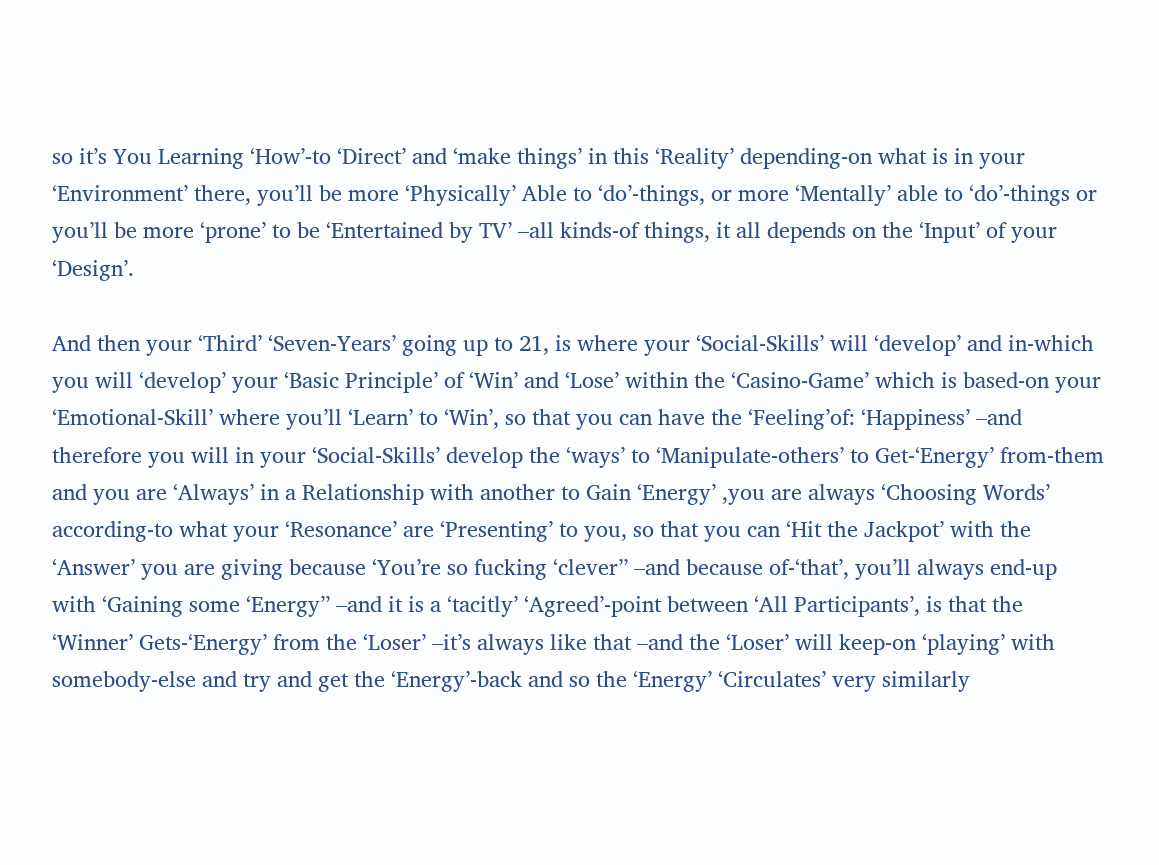so it’s You Learning ‘How’-to ‘Direct’ and ‘make things’ in this ‘Reality’ depending-on what is in your ‘Environment’ there, you’ll be more ‘Physically’ Able to ‘do’-things, or more ‘Mentally’ able to ‘do’-things or you’ll be more ‘prone’ to be ‘Entertained by TV’ –all kinds-of things, it all depends on the ‘Input’ of your ‘Design’.

And then your ‘Third’ ‘Seven-Years’ going up to 21, is where your ‘Social-Skills’ will ‘develop’ and in-which you will ‘develop’ your ‘Basic Principle’ of ‘Win’ and ‘Lose’ within the ‘Casino-Game’ which is based-on your ‘Emotional-Skill’ where you’ll ‘Learn’ to ‘Win’, so that you can have the ‘Feeling’of: ‘Happiness’ –and therefore you will in your ‘Social-Skills’ develop the ‘ways’ to ‘Manipulate-others’ to Get-‘Energy’ from-them and you are ‘Always’ in a Relationship with another to Gain ‘Energy’ ,you are always ‘Choosing Words’ according-to what your ‘Resonance’ are ‘Presenting’ to you, so that you can ‘Hit the Jackpot’ with the ‘Answer’ you are giving because ‘You’re so fucking ‘clever’’ –and because of-‘that’, you’ll always end-up with ‘Gaining some ‘Energy’’ –and it is a ‘tacitly’ ‘Agreed’-point between ‘All Participants’, is that the ‘Winner’ Gets-‘Energy’ from the ‘Loser’ –it’s always like that –and the ‘Loser’ will keep-on ‘playing’ with somebody-else and try and get the ‘Energy’-back and so the ‘Energy’ ‘Circulates’ very similarly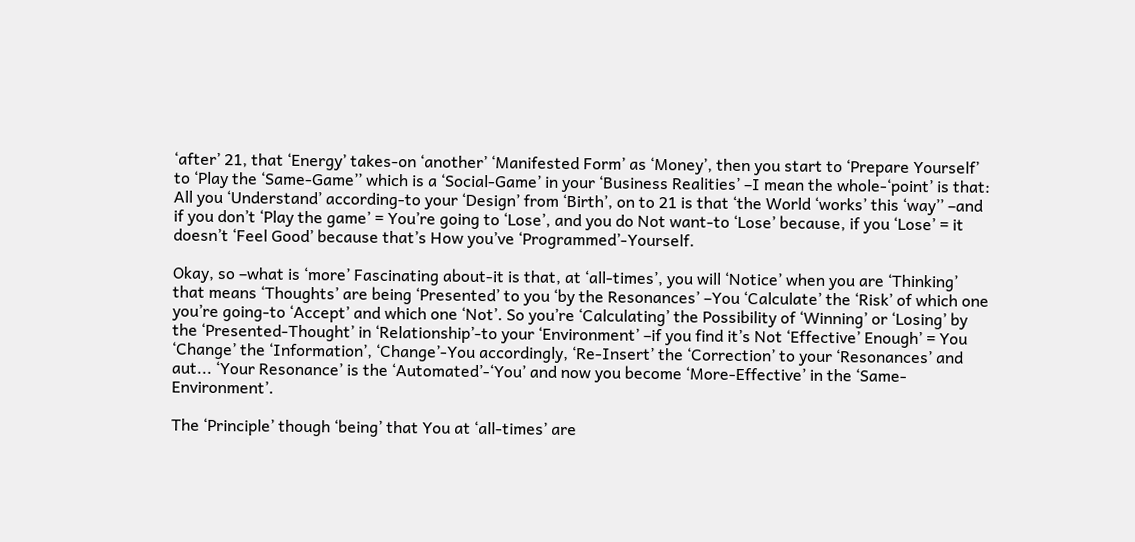‘after’ 21, that ‘Energy’ takes-on ‘another’ ‘Manifested Form’ as ‘Money’, then you start to ‘Prepare Yourself’ to ‘Play the ‘Same-Game’’ which is a ‘Social-Game’ in your ‘Business Realities’ –I mean the whole-‘point’ is that: All you ‘Understand’ according-to your ‘Design’ from ‘Birth’, on to 21 is that ‘the World ‘works’ this ‘way’’ –and if you don’t ‘Play the game’ = You’re going to ‘Lose’, and you do Not want-to ‘Lose’ because, if you ‘Lose’ = it doesn’t ‘Feel Good’ because that’s How you’ve ‘Programmed’-Yourself.

Okay, so –what is ‘more’ Fascinating about-it is that, at ‘all-times’, you will ‘Notice’ when you are ‘Thinking’ that means ‘Thoughts’ are being ‘Presented’ to you ‘by the Resonances’ –You ‘Calculate’ the ‘Risk’ of which one you’re going-to ‘Accept’ and which one ‘Not’. So you’re ‘Calculating’ the Possibility of ‘Winning’ or ‘Losing’ by the ‘Presented-Thought’ in ‘Relationship’-to your ‘Environment’ –if you find it’s Not ‘Effective’ Enough’ = You ‘Change’ the ‘Information’, ‘Change’-You accordingly, ‘Re-Insert’ the ‘Correction’ to your ‘Resonances’ and aut... ‘Your Resonance’ is the ‘Automated’-‘You’ and now you become ‘More-Effective’ in the ‘Same-Environment’.

The ‘Principle’ though ‘being’ that You at ‘all-times’ are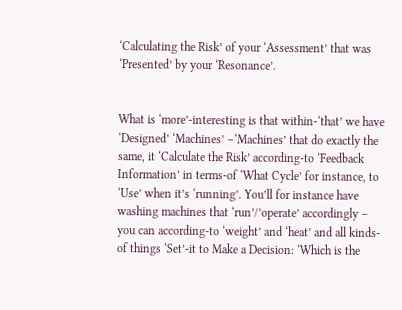‘Calculating the Risk’ of your ‘Assessment’ that was ‘Presented’ by your ‘Resonance’.


What is ‘more’-interesting is that within-‘that’ we have ‘Designed’ ‘Machines’ –‘Machines’ that do exactly the same, it ‘Calculate the Risk’ according-to ‘Feedback Information’ in terms-of ‘What Cycle’ for instance, to ‘Use’ when it’s ‘running’. You’ll for instance have washing machines that ‘run’/’operate’ accordingly – you can according-to ‘weight’ and ‘heat’ and all kinds-of things ‘Set’-it to Make a Decision: ‘Which is the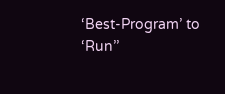‘Best-Program’ to ‘Run’’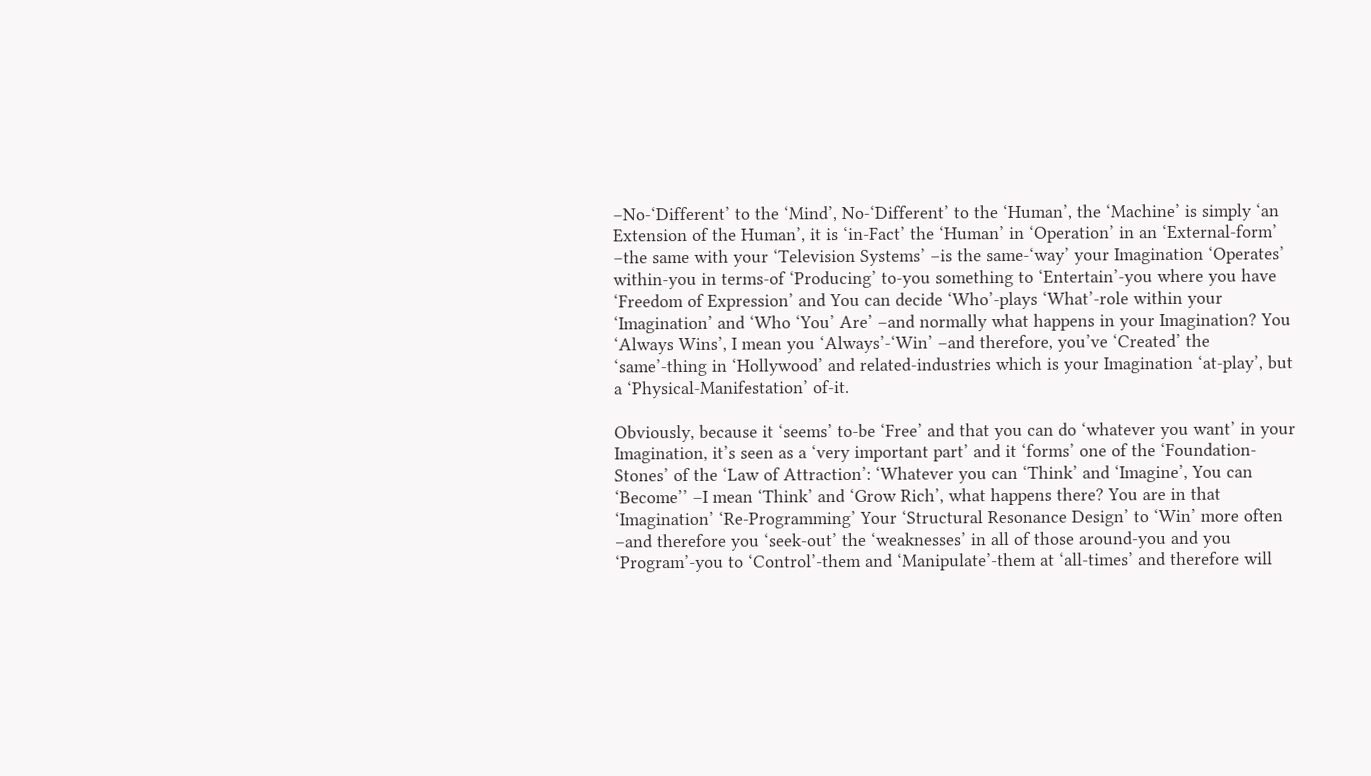–No-‘Different’ to the ‘Mind’, No-‘Different’ to the ‘Human’, the ‘Machine’ is simply ‘an Extension of the Human’, it is ‘in-Fact’ the ‘Human’ in ‘Operation’ in an ‘External-form’ –the same with your ‘Television Systems’ –is the same-‘way’ your Imagination ‘Operates’ within-you in terms-of ‘Producing’ to-you something to ‘Entertain’-you where you have ‘Freedom of Expression’ and You can decide ‘Who’-plays ‘What’-role within your ‘Imagination’ and ‘Who ‘You’ Are’ –and normally what happens in your Imagination? You ‘Always Wins’, I mean you ‘Always’-‘Win’ –and therefore, you’ve ‘Created’ the ‘same’-thing in ‘Hollywood’ and related-industries which is your Imagination ‘at-play’, but a ‘Physical-Manifestation’ of-it.

Obviously, because it ‘seems’ to-be ‘Free’ and that you can do ‘whatever you want’ in your Imagination, it’s seen as a ‘very important part’ and it ‘forms’ one of the ‘Foundation-Stones’ of the ‘Law of Attraction’: ‘Whatever you can ‘Think’ and ‘Imagine’, You can ‘Become’’ –I mean ‘Think’ and ‘Grow Rich’, what happens there? You are in that ‘Imagination’ ‘Re-Programming’ Your ‘Structural Resonance Design’ to ‘Win’ more often –and therefore you ‘seek-out’ the ‘weaknesses’ in all of those around-you and you ‘Program’-you to ‘Control’-them and ‘Manipulate’-them at ‘all-times’ and therefore will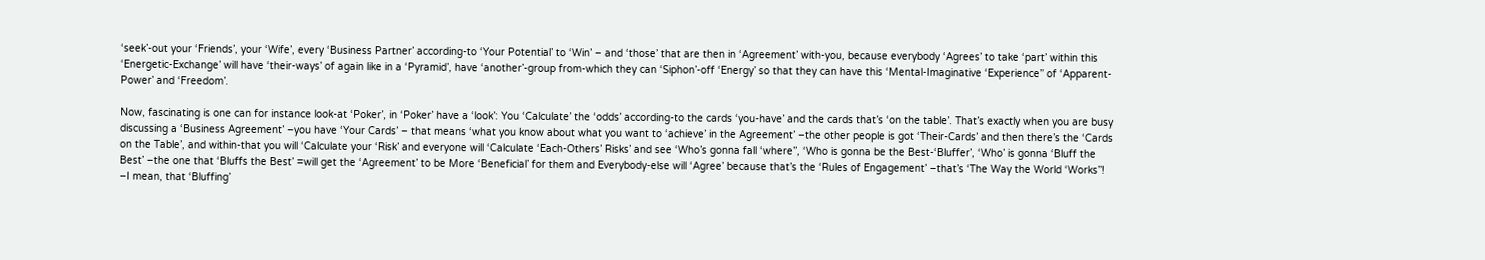‘seek’-out your ‘Friends’, your ‘Wife’, every ‘Business Partner’ according-to ‘Your Potential’ to ‘Win’ – and ‘those’ that are then in ‘Agreement’ with-you, because everybody ‘Agrees’ to take ‘part’ within this ‘Energetic-Exchange’ will have ‘their-ways’ of again like in a ‘Pyramid’, have ‘another’-group from-which they can ‘Siphon’-off ‘Energy’ so that they can have this ‘Mental-Imaginative ‘Experience’’ of ‘Apparent-Power’ and ‘Freedom’.

Now, fascinating is one can for instance look-at ‘Poker’, in ‘Poker’ have a ‘look’: You ‘Calculate’ the ‘odds’ according-to the cards ‘you-have’ and the cards that’s ‘on the table’. That’s exactly when you are busy discussing a ‘Business Agreement’ –you have ‘Your Cards’ – that means ‘what you know about what you want to ‘achieve’ in the Agreement’ –the other people is got ‘Their-Cards’ and then there’s the ‘Cards on the Table’, and within-that you will ‘Calculate your ‘Risk’ and everyone will ‘Calculate ‘Each-Others’ Risks’ and see ‘Who’s gonna fall ‘where’’, ‘Who is gonna be the Best-‘Bluffer’, ‘Who’ is gonna ‘Bluff the Best’ –the one that ‘Bluffs the Best’ =will get the ‘Agreement’ to be More ‘Beneficial’ for them and Everybody-else will ‘Agree’ because that’s the ‘Rules of Engagement’ –that’s ‘The Way the World ‘Works’’! –I mean, that ‘Bluffing’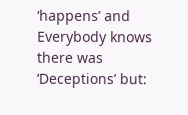‘happens’ and Everybody knows there was ‘Deceptions’ but: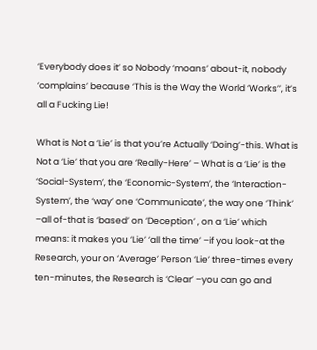‘Everybody does it’ so Nobody ‘moans’ about-it, nobody ‘complains’ because ‘This is the Way the World ‘Works’’, it’s all a Fucking Lie!

What is Not a ‘Lie’ is that you’re Actually ‘Doing’-this. What is Not a ‘Lie’ that you are ‘Really-Here’ – What is a ‘Lie’ is the ‘Social-System’, the ‘Economic-System’, the ‘Interaction-System’, the ‘way’ one ‘Communicate’, the way one ‘Think’ –all of-that is ‘based’ on ‘Deception’ , on a ‘Lie’ which means: it makes you ‘Lie’ ‘all the time’ –if you look-at the Research, your on ‘Average’ Person ‘Lie’ three-times every ten-minutes, the Research is ‘Clear’ –you can go and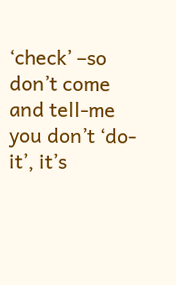‘check’ –so don’t come and tell-me you don’t ‘do-it’, it’s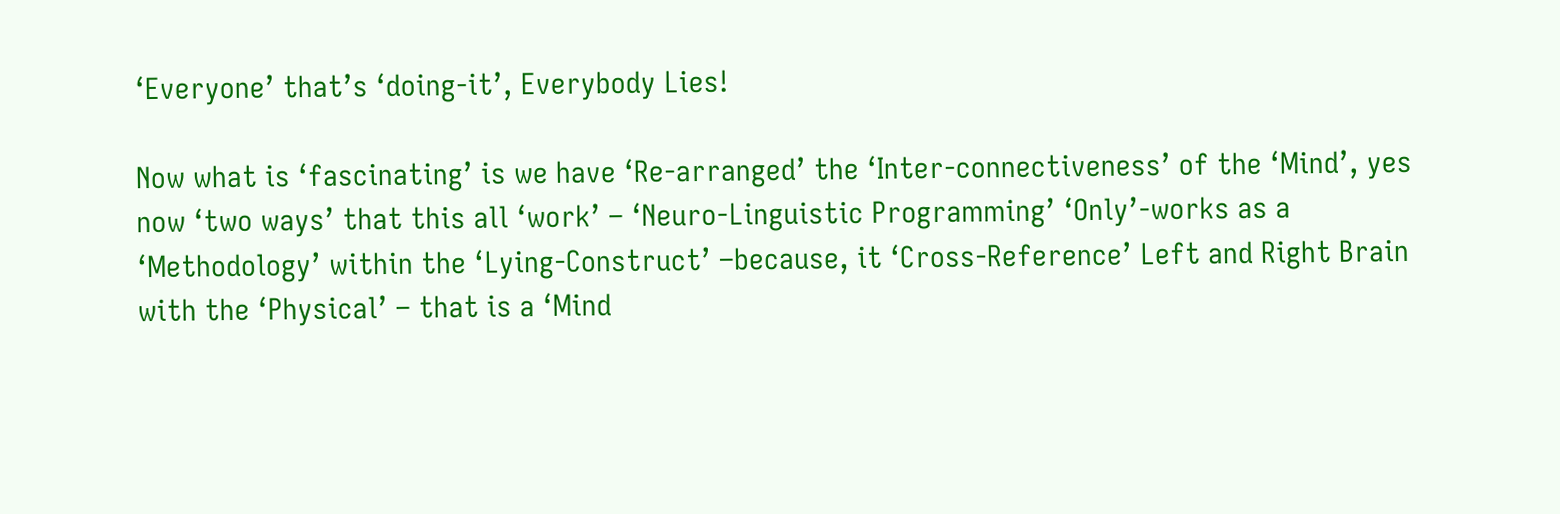‘Everyone’ that’s ‘doing-it’, Everybody Lies!

Now what is ‘fascinating’ is we have ‘Re-arranged’ the ‘Inter-connectiveness’ of the ‘Mind’, yes now ‘two ways’ that this all ‘work’ – ‘Neuro-Linguistic Programming’ ‘Only’-works as a ‘Methodology’ within the ‘Lying-Construct’ –because, it ‘Cross-Reference’ Left and Right Brain with the ‘Physical’ – that is a ‘Mind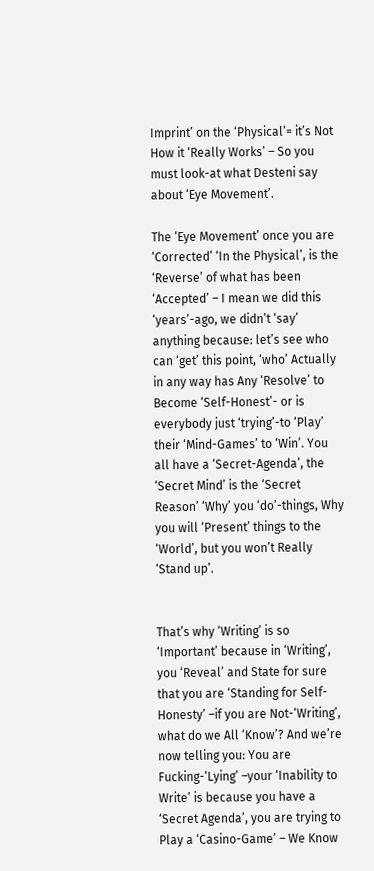Imprint’ on the ‘Physical’= it’s Not How it ‘Really Works’ – So you must look-at what Desteni say about ‘Eye Movement’.

The ‘Eye Movement’ once you are ‘Corrected’ ‘In the Physical’, is the ‘Reverse’ of what has been ‘Accepted’ – I mean we did this ‘years’-ago, we didn’t ‘say’ anything because: let’s see who can ‘get’ this point, ‘who’ Actually in any way has Any ‘Resolve’ to Become ‘Self-Honest’- or is everybody just ‘trying’-to ‘Play’ their ‘Mind-Games’ to ‘Win’. You all have a ‘Secret-Agenda’, the ‘Secret Mind’ is the ‘Secret Reason’ ‘Why’ you ‘do’-things, Why you will ‘Present’ things to the ‘World’, but you won’t Really ‘Stand up’.


That’s why ‘Writing’ is so ‘Important’ because in ‘Writing’, you ‘Reveal’ and State for sure that you are ‘Standing for Self-Honesty’ –if you are Not-‘Writing’, what do we All ‘Know’? And we’re now telling you: You are Fucking-‘Lying’ –your ‘Inability to Write’ is because you have a ‘Secret Agenda’, you are trying to Play a ‘Casino-Game’ – We Know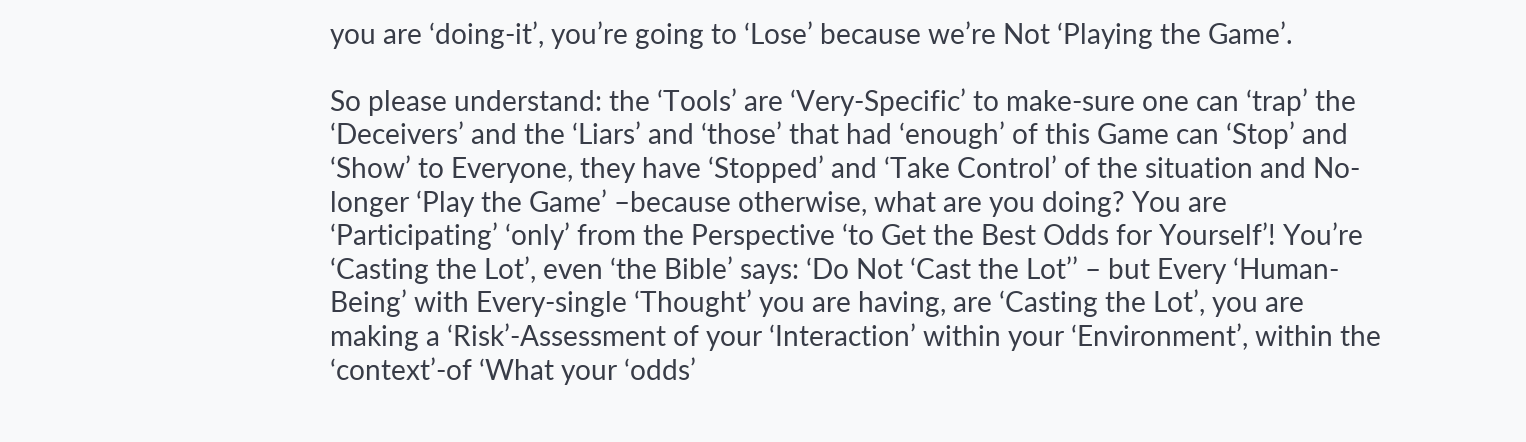you are ‘doing-it’, you’re going to ‘Lose’ because we’re Not ‘Playing the Game’.

So please understand: the ‘Tools’ are ‘Very-Specific’ to make-sure one can ‘trap’ the ‘Deceivers’ and the ‘Liars’ and ‘those’ that had ‘enough’ of this Game can ‘Stop’ and ‘Show’ to Everyone, they have ‘Stopped’ and ‘Take Control’ of the situation and No-longer ‘Play the Game’ –because otherwise, what are you doing? You are ‘Participating’ ‘only’ from the Perspective ‘to Get the Best Odds for Yourself’! You’re ‘Casting the Lot’, even ‘the Bible’ says: ‘Do Not ‘Cast the Lot’’ – but Every ‘Human-Being’ with Every-single ‘Thought’ you are having, are ‘Casting the Lot’, you are making a ‘Risk’-Assessment of your ‘Interaction’ within your ‘Environment’, within the ‘context’-of ‘What your ‘odds’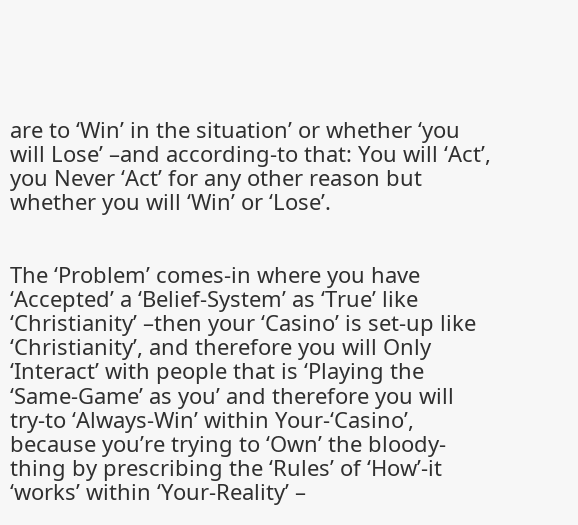are to ‘Win’ in the situation’ or whether ‘you will Lose’ –and according-to that: You will ‘Act’, you Never ‘Act’ for any other reason but whether you will ‘Win’ or ‘Lose’.


The ‘Problem’ comes-in where you have ‘Accepted’ a ‘Belief-System’ as ‘True’ like ‘Christianity’ –then your ‘Casino’ is set-up like ‘Christianity’, and therefore you will Only ‘Interact’ with people that is ‘Playing the ‘Same-Game’ as you’ and therefore you will try-to ‘Always-Win’ within Your-‘Casino’, because you’re trying to ‘Own’ the bloody-thing by prescribing the ‘Rules’ of ‘How’-it ‘works’ within ‘Your-Reality’ –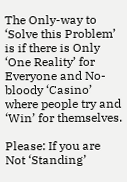The Only-way to ‘Solve this Problem’ is if there is Only ‘One Reality’ for Everyone and No-bloody ‘Casino’ where people try and ‘Win’ for themselves.

Please: If you are Not ‘Standing’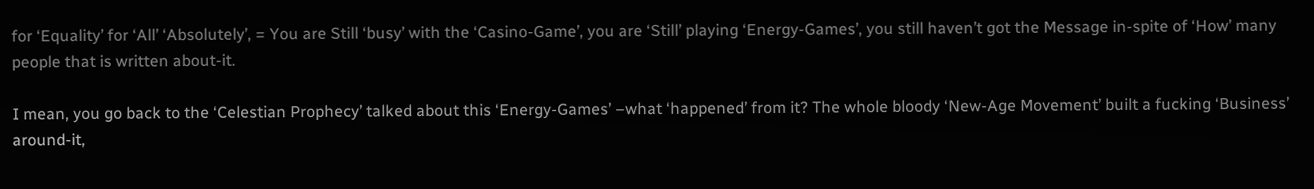for ‘Equality’ for ‘All’ ‘Absolutely’, = You are Still ‘busy’ with the ‘Casino-Game’, you are ‘Still’ playing ‘Energy-Games’, you still haven’t got the Message in-spite of ‘How’ many people that is written about-it.

I mean, you go back to the ‘Celestian Prophecy’ talked about this ‘Energy-Games’ –what ‘happened’ from it? The whole bloody ‘New-Age Movement’ built a fucking ‘Business’ around-it,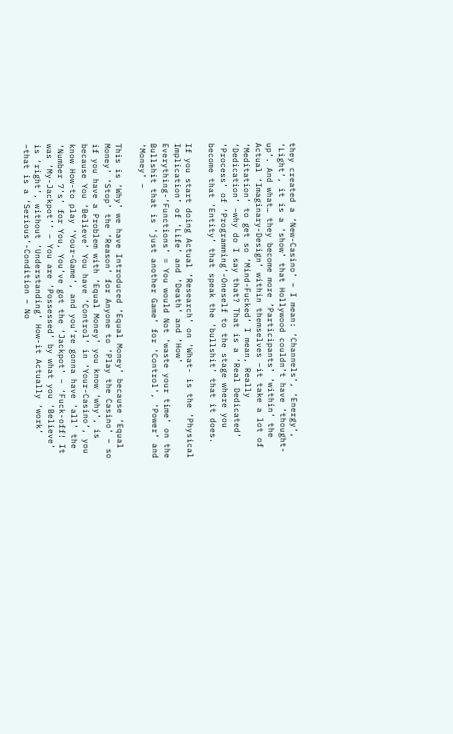they created a ‘New-Casino’ – I mean: ‘Channels’, ‘Energy’, ‘Light’, it is a ‘show’ that Hollywood couldn’t have ‘thought-up’. And what… they become more ‘Participants’ ‘within’ the Actual ‘Imaginary-Design’ within themselves –it take a lot of ‘Meditation’ to get so ‘Mind-Fucked’ I mean, Really ‘Dedication’ –why do I say that? That is a ‘Real Dedicated’ ‘Process’ of ‘Programming’-Oneself to the stage where you become that ‘Entity’ that speak the ‘bullshit’ that it does.

If you start doing Actual ‘Research’ on ‘What- is the ‘Physical Implication’ of ‘Life’ and ‘Death’ and ‘How’ Everything-‘Functions’ = You would Not ‘waste your time’ on the Bullshit that is ‘just another Game’ for ‘Control’, ‘Power’ and ‘Money’ –

This is ‘Why’ we have Introduced ‘Equal Money’ because ‘Equal Money’ ‘Stop’ the ‘Reason’ for Anyone to ‘Play the Casino’ – so if you have a Problem with ‘Equal Money’ you know ‘why’, is because You ‘Believe’ You have ‘Control’ in ‘Your-Casino’, you know How-to play ‘Your-Game’, and you’re gonna have ‘all’ the ‘Number 7’s’ for You, You’ve got the ‘Jackpot’ – ‘Fuck-off! It was ‘My-Jackpot’’ – You are ‘Possessed’ by what you ‘Believe’ is ‘right’, without ‘Understanding’ How-it Actually ‘work’ –that is a ‘Serious’-Condition – No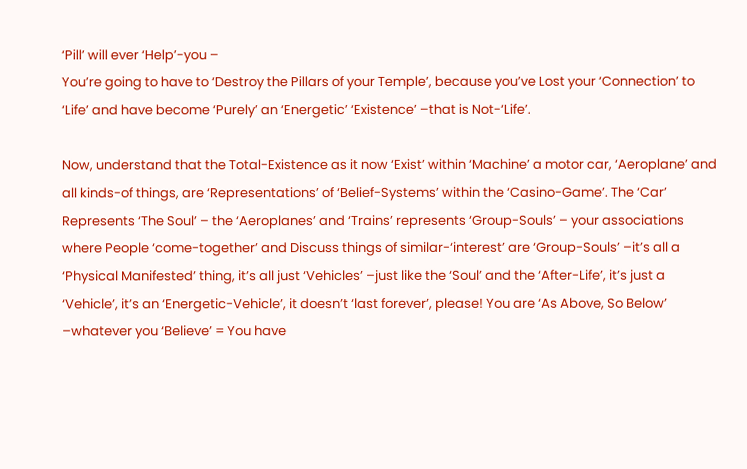‘Pill’ will ever ‘Help’-you –
You’re going to have to ‘Destroy the Pillars of your Temple’, because you’ve Lost your ‘Connection’ to ‘Life’ and have become ‘Purely’ an ‘Energetic’ ‘Existence’ –that is Not-‘Life’.

Now, understand that the Total-Existence as it now ‘Exist’ within ‘Machine’ a motor car, ‘Aeroplane’ and all kinds-of things, are ‘Representations’ of ‘Belief-Systems’ within the ‘Casino-Game’. The ‘Car’ Represents ‘The Soul’ – the ‘Aeroplanes’ and ‘Trains’ represents ‘Group-Souls’ – your associations where People ‘come-together’ and Discuss things of similar-‘interest’ are ‘Group-Souls’ –it’s all a ‘Physical Manifested’ thing, it’s all just ‘Vehicles’ –just like the ‘Soul’ and the ‘After-Life’, it’s just a ‘Vehicle’, it’s an ‘Energetic-Vehicle’, it doesn’t ‘last forever’, please! You are ‘As Above, So Below’ –whatever you ‘Believe’ = You have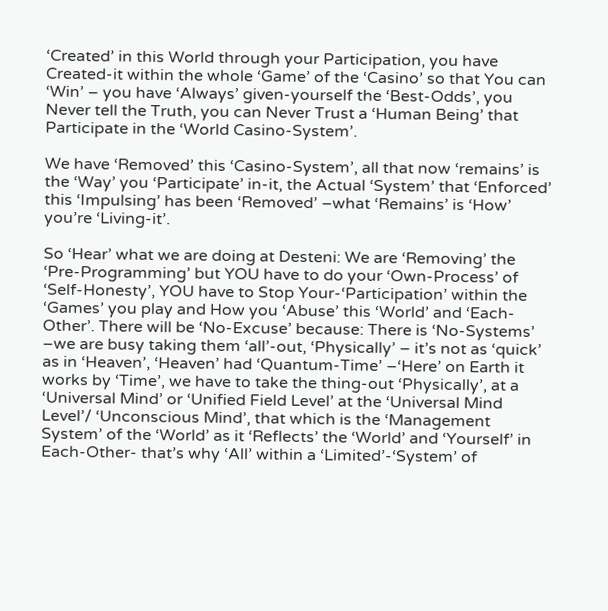‘Created’ in this World through your Participation, you have Created-it within the whole ‘Game’ of the ‘Casino’ so that You can ‘Win’ – you have ‘Always’ given-yourself the ‘Best-Odds’, you Never tell the Truth, you can Never Trust a ‘Human Being’ that Participate in the ‘World Casino-System’.

We have ‘Removed’ this ‘Casino-System’, all that now ‘remains’ is the ‘Way’ you ‘Participate’ in-it, the Actual ‘System’ that ‘Enforced’ this ‘Impulsing’ has been ‘Removed’ –what ‘Remains’ is ‘How’ you’re ‘Living-it’.

So ‘Hear’ what we are doing at Desteni: We are ‘Removing’ the ‘Pre-Programming’ but YOU have to do your ‘Own-Process’ of ‘Self-Honesty’, YOU have to Stop Your-‘Participation’ within the ‘Games’ you play and How you ‘Abuse’ this ‘World’ and ‘Each-Other’. There will be ‘No-Excuse’ because: There is ‘No-Systems’ –we are busy taking them ‘all’-out, ‘Physically’ – it’s not as ‘quick’ as in ‘Heaven’, ‘Heaven’ had ‘Quantum-Time’ –‘Here’ on Earth it works by ‘Time’, we have to take the thing-out ‘Physically’, at a ‘Universal Mind’ or ‘Unified Field Level’ at the ‘Universal Mind Level’/ ‘Unconscious Mind’, that which is the ‘Management System’ of the ‘World’ as it ‘Reflects’ the ‘World’ and ‘Yourself’ in Each-Other- that’s why ‘All’ within a ‘Limited’-‘System’ of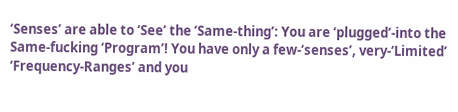‘Senses’ are able to ‘See’ the ‘Same-thing’: You are ‘plugged’-into the Same-fucking ‘Program’! You have only a few-‘senses’, very-‘Limited’ ‘Frequency-Ranges’ and you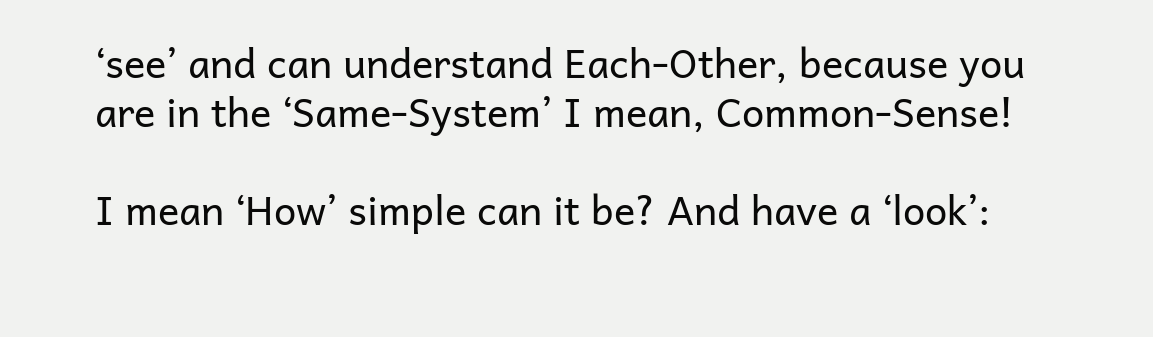‘see’ and can understand Each-Other, because you are in the ‘Same-System’ I mean, Common-Sense!

I mean ‘How’ simple can it be? And have a ‘look’: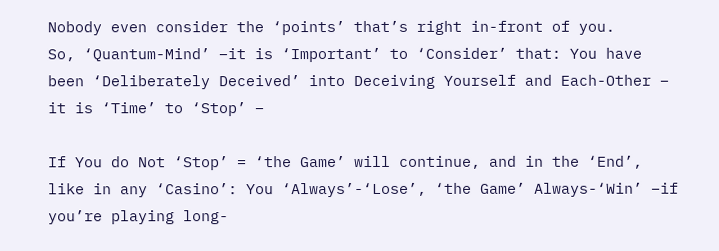Nobody even consider the ‘points’ that’s right in-front of you.
So, ‘Quantum-Mind’ –it is ‘Important’ to ‘Consider’ that: You have been ‘Deliberately Deceived’ into Deceiving Yourself and Each-Other – it is ‘Time’ to ‘Stop’ –

If You do Not ‘Stop’ = ‘the Game’ will continue, and in the ‘End’, like in any ‘Casino’: You ‘Always’-‘Lose’, ‘the Game’ Always-‘Win’ –if you’re playing long-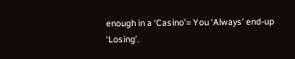enough in a ‘Casino’= You ‘Always’ end-up ‘Losing’.